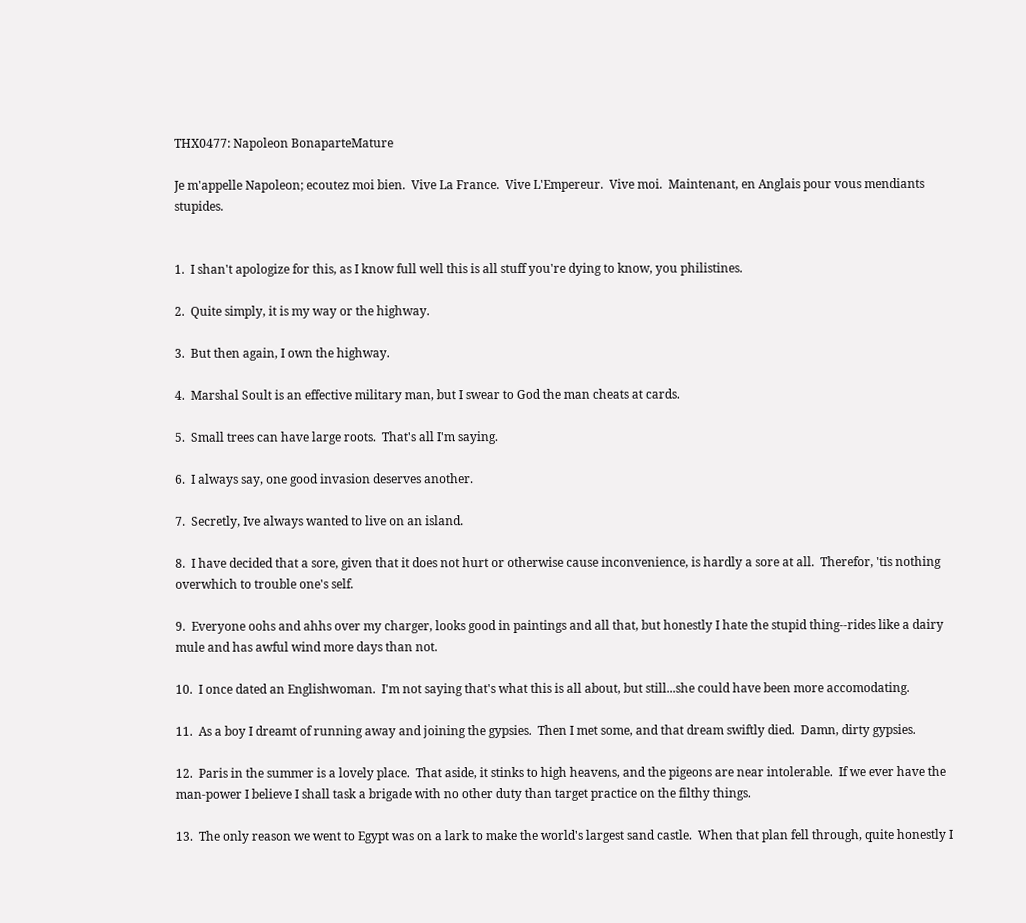THX0477: Napoleon BonaparteMature

Je m'appelle Napoleon; ecoutez moi bien.  Vive La France.  Vive L'Empereur.  Vive moi.  Maintenant, en Anglais pour vous mendiants stupides.


1.  I shan't apologize for this, as I know full well this is all stuff you're dying to know, you philistines.

2.  Quite simply, it is my way or the highway.

3.  But then again, I own the highway.

4.  Marshal Soult is an effective military man, but I swear to God the man cheats at cards.

5.  Small trees can have large roots.  That's all I'm saying.

6.  I always say, one good invasion deserves another.

7.  Secretly, Ive always wanted to live on an island.

8.  I have decided that a sore, given that it does not hurt or otherwise cause inconvenience, is hardly a sore at all.  Therefor, 'tis nothing overwhich to trouble one's self.

9.  Everyone oohs and ahhs over my charger, looks good in paintings and all that, but honestly I hate the stupid thing--rides like a dairy mule and has awful wind more days than not.

10.  I once dated an Englishwoman.  I'm not saying that's what this is all about, but still...she could have been more accomodating.

11.  As a boy I dreamt of running away and joining the gypsies.  Then I met some, and that dream swiftly died.  Damn, dirty gypsies.

12.  Paris in the summer is a lovely place.  That aside, it stinks to high heavens, and the pigeons are near intolerable.  If we ever have the man-power I believe I shall task a brigade with no other duty than target practice on the filthy things.

13.  The only reason we went to Egypt was on a lark to make the world's largest sand castle.  When that plan fell through, quite honestly I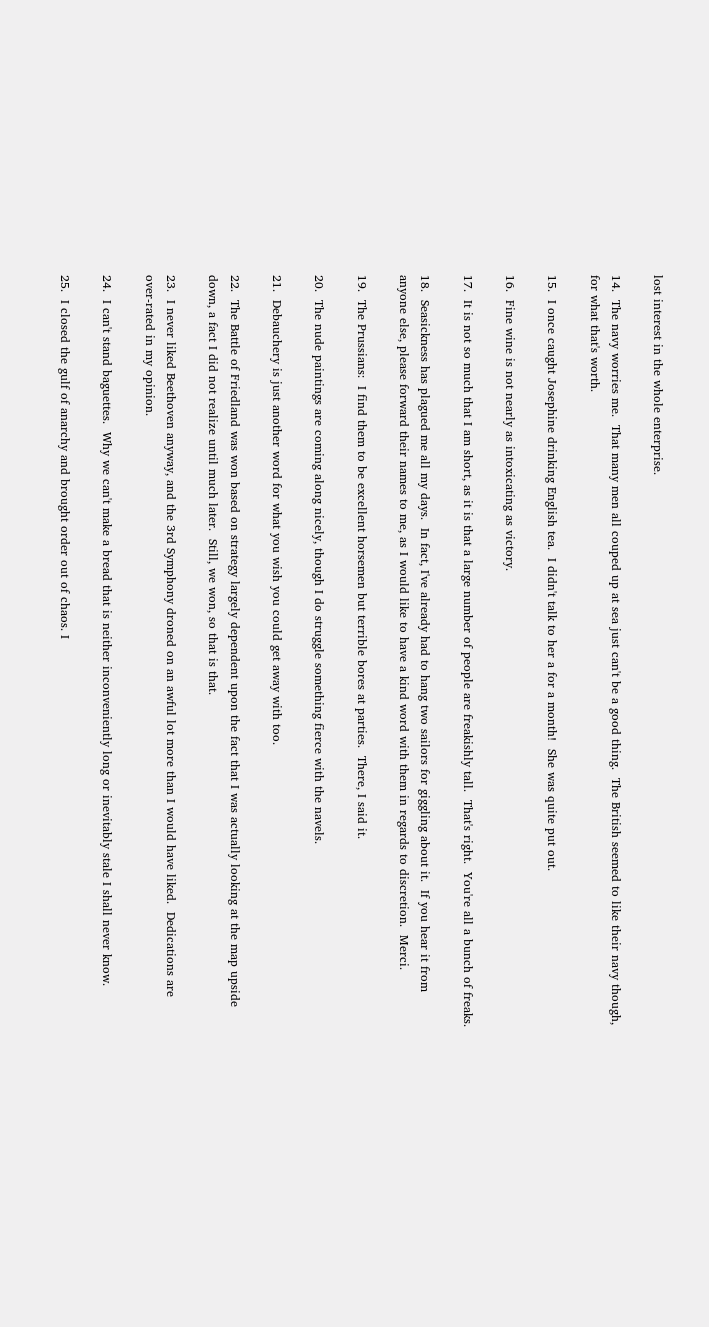lost interest in the whole enterprise.

14.  The navy worries me.  That many men all couped up at sea just can't be a good thing.  The British seemed to like their navy though, for what that's worth.

15.  I once caught Josephine drinking English tea.  I didn't talk to her a for a month!  She was quite put out.

16.  Fine wine is not nearly as intoxicating as victory.

17.  It is not so much that I am short, as it is that a large number of people are freakishly tall.  That's right.  You're all a bunch of freaks.

18.  Seasickness has plagued me all my days.  In fact, I've already had to hang two sailors for giggling about it.  If you hear it from anyone else, please forward their names to me, as I would like to have a kind word with them in regards to discretion.  Merci.

19.  The Prussians:  I find them to be excellent horsemen but terrible bores at parties.  There, I said it.

20.  The nude paintings are coming along nicely, though I do struggle something fierce with the navels.

21.  Debauchery is just another word for what you wish you could get away with too.

22.  The Battle of Friedland was won based on strategy largely dependent upon the fact that I was actually looking at the map upside down, a fact I did not realize until much later.  Still, we won, so that is that.

23.  I never liked Beethoven anyway, and the 3rd Symphony droned on an awful lot more than I would have liked.  Dedications are over-rated in my opinion.

24.  I can't stand baguettes.  Why we can't make a bread that is neither inconveniently long or inevitably stale I shall never know.

25.  I closed the gulf of anarchy and brought order out of chaos. I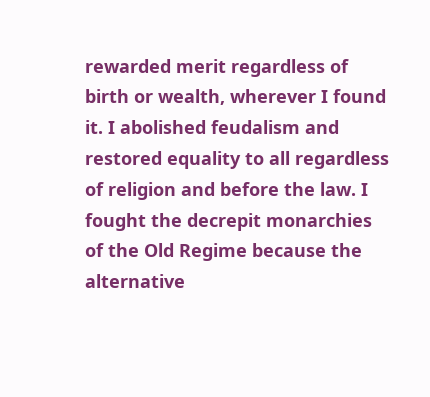rewarded merit regardless of birth or wealth, wherever I found it. I abolished feudalism and restored equality to all regardless of religion and before the law. I fought the decrepit monarchies of the Old Regime because the alternative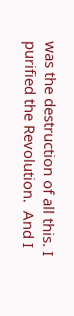was the destruction of all this. I purified the Revolution.  And I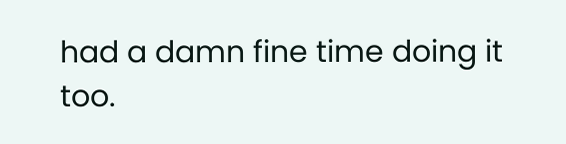had a damn fine time doing it too.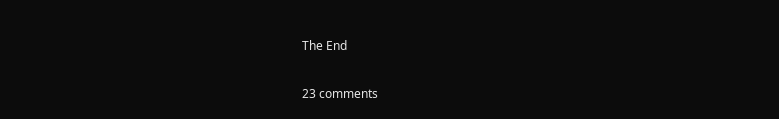The End

23 comments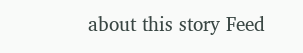about this story Feed